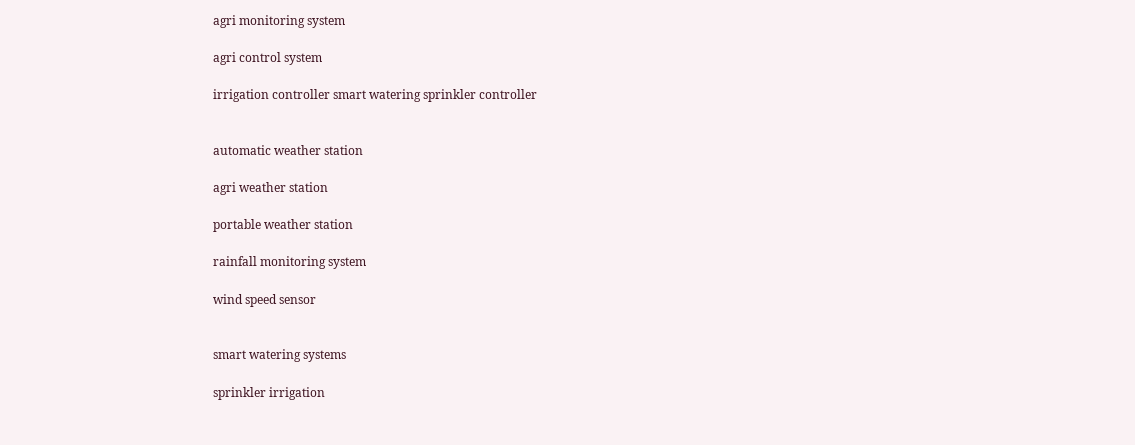agri monitoring system

agri control system

irrigation controller smart watering sprinkler controller


automatic weather station

agri weather station

portable weather station

rainfall monitoring system

wind speed sensor


smart watering systems

sprinkler irrigation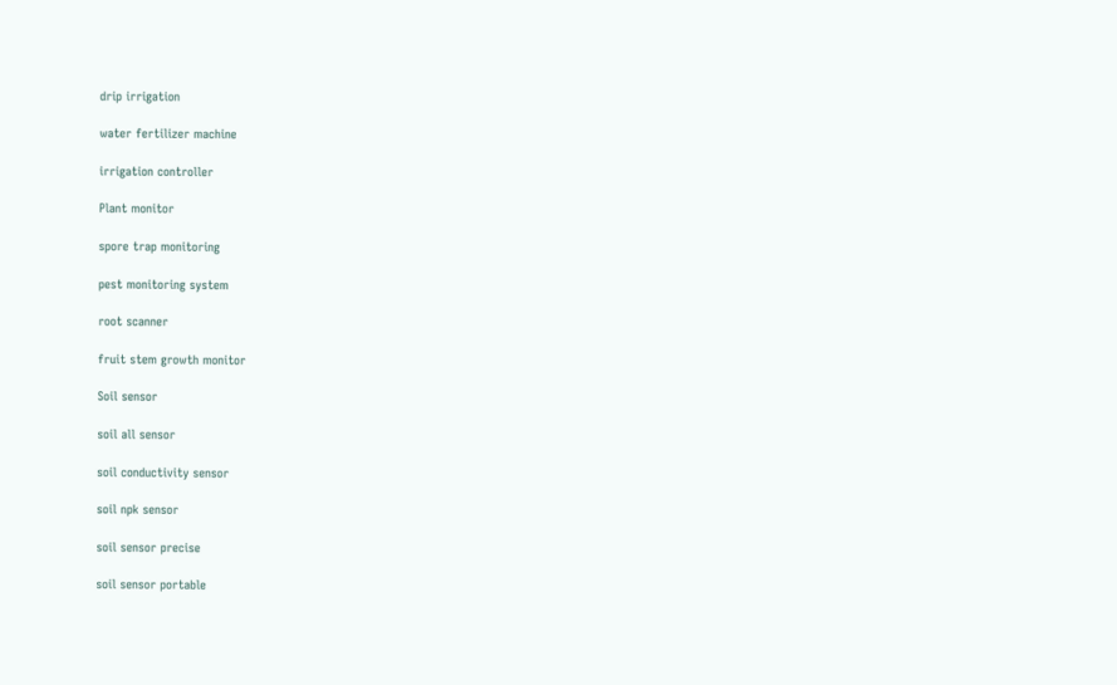drip irrigation

water fertilizer machine

irrigation controller

Plant monitor

spore trap monitoring

pest monitoring system

root scanner

fruit stem growth monitor

Soil sensor

soil all sensor

soil conductivity sensor

soil npk sensor

soil sensor precise

soil sensor portable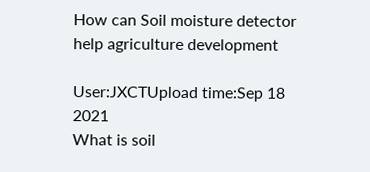How can Soil moisture detector help agriculture development

User:JXCTUpload time:Sep 18 2021
What is soil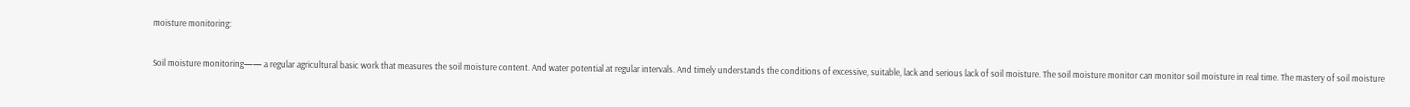moisture monitoring:

Soil moisture monitoring—— a regular agricultural basic work that measures the soil moisture content. And water potential at regular intervals. And timely understands the conditions of excessive, suitable, lack and serious lack of soil moisture. The soil moisture monitor can monitor soil moisture in real time. The mastery of soil moisture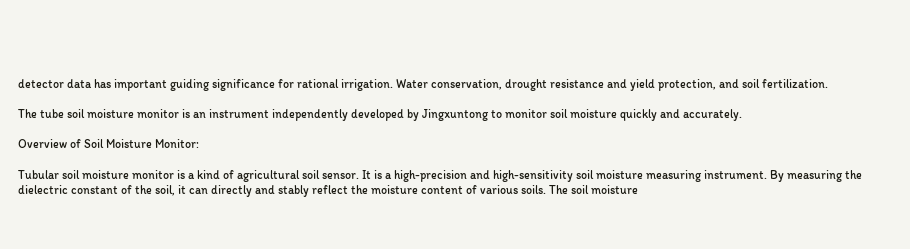detector data has important guiding significance for rational irrigation. Water conservation, drought resistance and yield protection, and soil fertilization.

The tube soil moisture monitor is an instrument independently developed by Jingxuntong to monitor soil moisture quickly and accurately.

Overview of Soil Moisture Monitor:

Tubular soil moisture monitor is a kind of agricultural soil sensor. It is a high-precision and high-sensitivity soil moisture measuring instrument. By measuring the dielectric constant of the soil, it can directly and stably reflect the moisture content of various soils. The soil moisture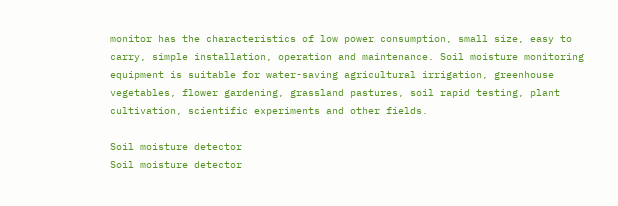monitor has the characteristics of low power consumption, small size, easy to carry, simple installation, operation and maintenance. Soil moisture monitoring equipment is suitable for water-saving agricultural irrigation, greenhouse vegetables, flower gardening, grassland pastures, soil rapid testing, plant cultivation, scientific experiments and other fields.

Soil moisture detector
Soil moisture detector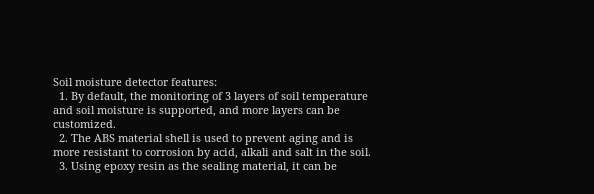Soil moisture detector features:
  1. By default, the monitoring of 3 layers of soil temperature and soil moisture is supported, and more layers can be customized.
  2. The ABS material shell is used to prevent aging and is more resistant to corrosion by acid, alkali and salt in the soil.
  3. Using epoxy resin as the sealing material, it can be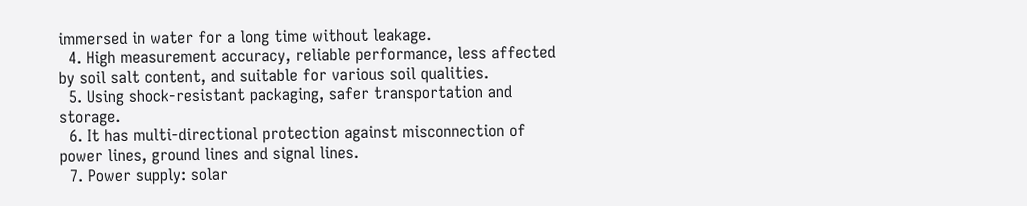immersed in water for a long time without leakage.
  4. High measurement accuracy, reliable performance, less affected by soil salt content, and suitable for various soil qualities.
  5. Using shock-resistant packaging, safer transportation and storage.
  6. It has multi-directional protection against misconnection of power lines, ground lines and signal lines.
  7. Power supply: solar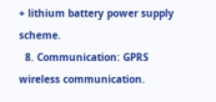+ lithium battery power supply scheme.
  8. Communication: GPRS wireless communication.